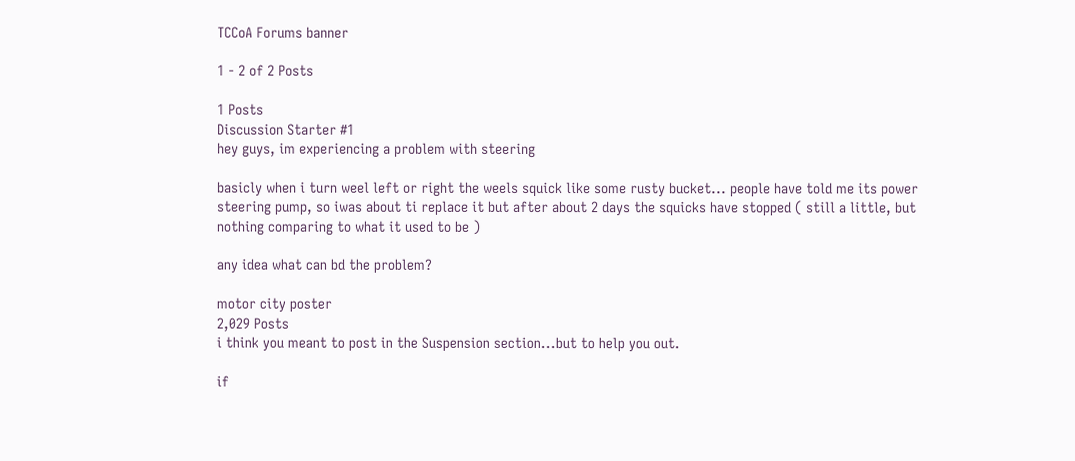TCCoA Forums banner

1 - 2 of 2 Posts

1 Posts
Discussion Starter #1
hey guys, im experiencing a problem with steering

basicly when i turn weel left or right the weels squick like some rusty bucket... people have told me its power steering pump, so iwas about ti replace it but after about 2 days the squicks have stopped ( still a little, but nothing comparing to what it used to be )

any idea what can bd the problem?

motor city poster
2,029 Posts
i think you meant to post in the Suspension section...but to help you out.

if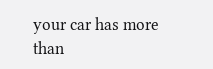your car has more than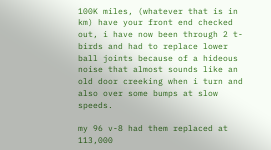100K miles, (whatever that is in km) have your front end checked out, i have now been through 2 t-birds and had to replace lower ball joints because of a hideous noise that almost sounds like an old door creeking when i turn and also over some bumps at slow speeds.

my 96 v-8 had them replaced at 113,000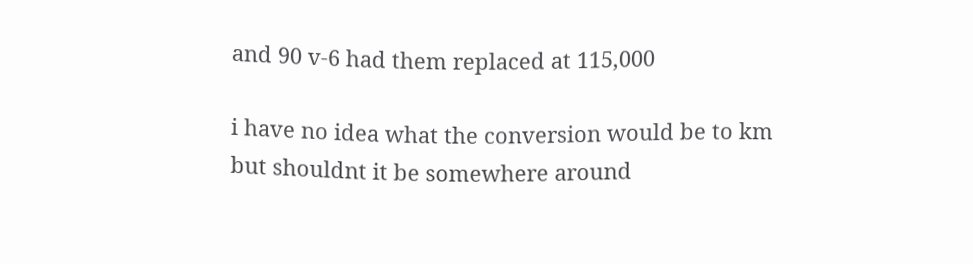and 90 v-6 had them replaced at 115,000

i have no idea what the conversion would be to km but shouldnt it be somewhere around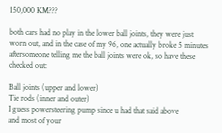150,000 KM???

both cars had no play in the lower ball joints, they were just worn out, and in the case of my 96, one actually broke 5 minutes aftersomeone telling me the ball joints were ok, so have these checked out:

Ball joints (upper and lower)
Tie rods (inner and outer)
I guess powersteering pump since u had that said above
and most of your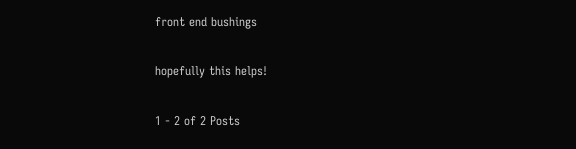front end bushings

hopefully this helps!

1 - 2 of 2 Posts